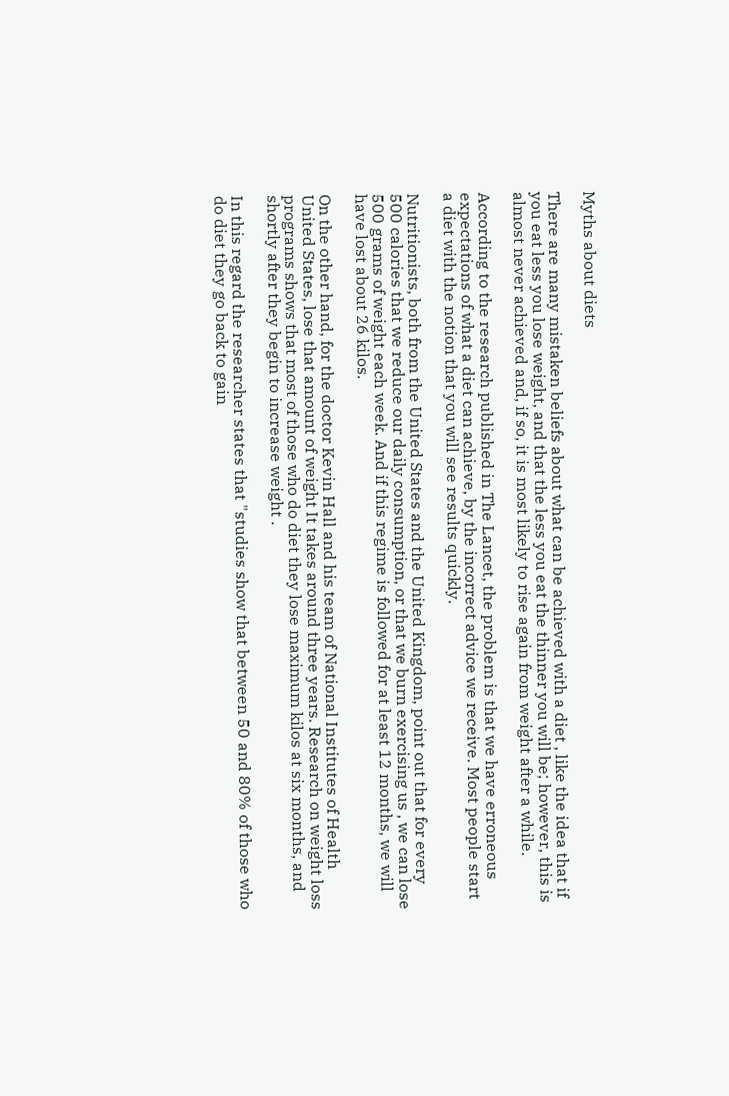Myths about diets

There are many mistaken beliefs about what can be achieved with a diet , like the idea that if you eat less you lose weight, and that the less you eat the thinner you will be; however, this is almost never achieved and, if so, it is most likely to rise again from weight after a while.

According to the research published in The Lancet, the problem is that we have erroneous expectations of what a diet can achieve, by the incorrect advice we receive. Most people start a diet with the notion that you will see results quickly.

Nutritionists, both from the United States and the United Kingdom, point out that for every 500 calories that we reduce our daily consumption, or that we burn exercising us , we can lose 500 grams of weight each week. And if this regime is followed for at least 12 months, we will have lost about 26 kilos.

On the other hand, for the doctor Kevin Hall and his team of National Institutes of Health United States, lose that amount of weight It takes around three years. Research on weight loss programs shows that most of those who do diet they lose maximum kilos at six months, and shortly after they begin to increase weight .

In this regard the researcher states that "studies show that between 50 and 80% of those who do diet they go back to gain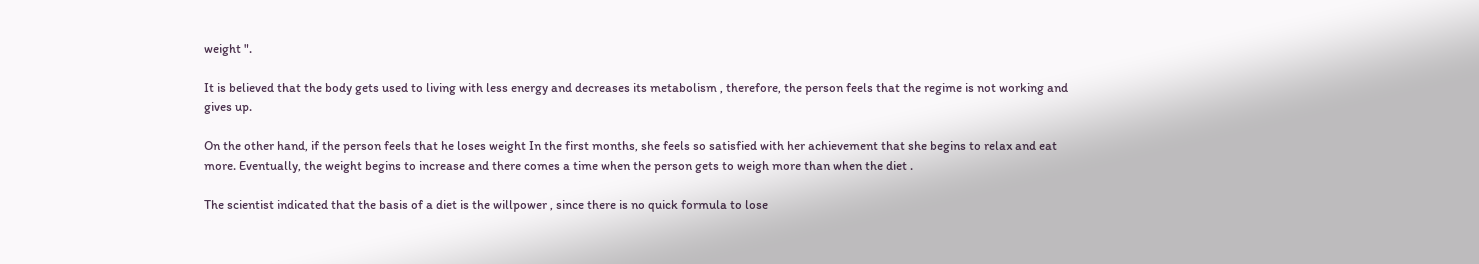weight ".

It is believed that the body gets used to living with less energy and decreases its metabolism , therefore, the person feels that the regime is not working and gives up.

On the other hand, if the person feels that he loses weight In the first months, she feels so satisfied with her achievement that she begins to relax and eat more. Eventually, the weight begins to increase and there comes a time when the person gets to weigh more than when the diet .

The scientist indicated that the basis of a diet is the willpower , since there is no quick formula to lose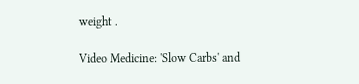weight .

Video Medicine: 'Slow Carbs' and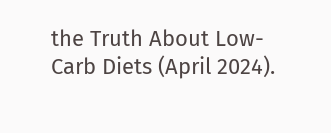the Truth About Low-Carb Diets (April 2024).